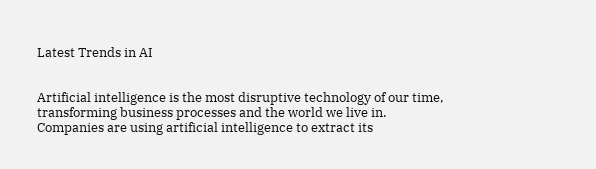Latest Trends in AI


Artificial intelligence is the most disruptive technology of our time, transforming business processes and the world we live in. Companies are using artificial intelligence to extract its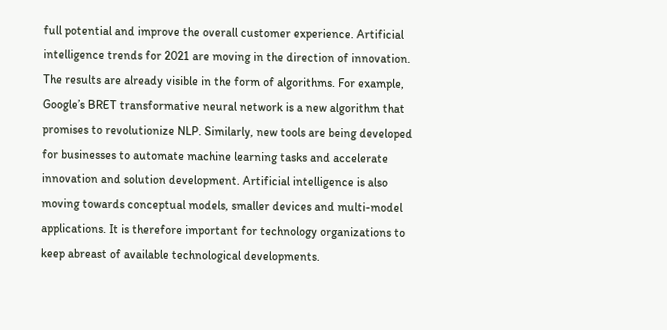full potential and improve the overall customer experience. Artificial intelligence trends for 2021 are moving in the direction of innovation. The results are already visible in the form of algorithms. For example, Google’s BRET transformative neural network is a new algorithm that promises to revolutionize NLP. Similarly, new tools are being developed for businesses to automate machine learning tasks and accelerate innovation and solution development. Artificial intelligence is also moving towards conceptual models, smaller devices and multi-model applications. It is therefore important for technology organizations to keep abreast of available technological developments.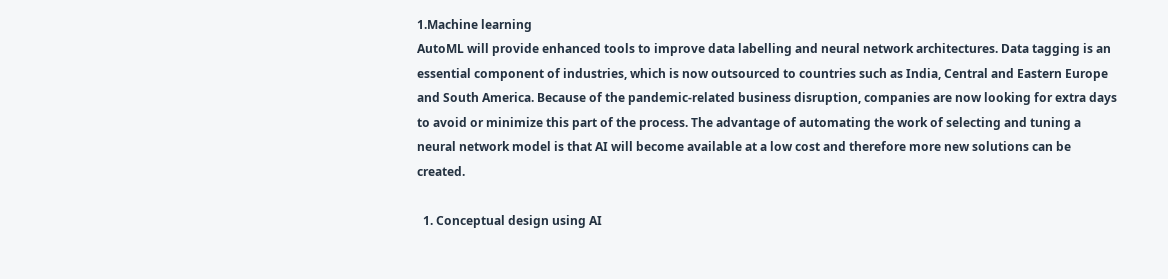1.Machine learning
AutoML will provide enhanced tools to improve data labelling and neural network architectures. Data tagging is an essential component of industries, which is now outsourced to countries such as India, Central and Eastern Europe and South America. Because of the pandemic-related business disruption, companies are now looking for extra days to avoid or minimize this part of the process. The advantage of automating the work of selecting and tuning a neural network model is that AI will become available at a low cost and therefore more new solutions can be created.

  1. Conceptual design using AI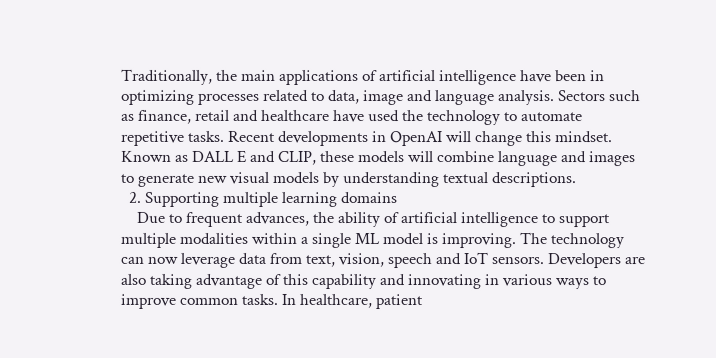Traditionally, the main applications of artificial intelligence have been in optimizing processes related to data, image and language analysis. Sectors such as finance, retail and healthcare have used the technology to automate repetitive tasks. Recent developments in OpenAI will change this mindset. Known as DALL E and CLIP, these models will combine language and images to generate new visual models by understanding textual descriptions.
  2. Supporting multiple learning domains
    Due to frequent advances, the ability of artificial intelligence to support multiple modalities within a single ML model is improving. The technology can now leverage data from text, vision, speech and IoT sensors. Developers are also taking advantage of this capability and innovating in various ways to improve common tasks. In healthcare, patient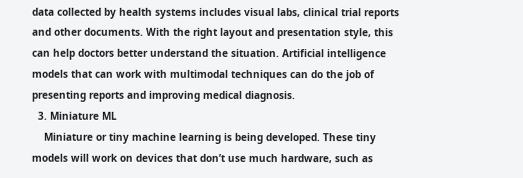data collected by health systems includes visual labs, clinical trial reports and other documents. With the right layout and presentation style, this can help doctors better understand the situation. Artificial intelligence models that can work with multimodal techniques can do the job of presenting reports and improving medical diagnosis.
  3. Miniature ML
    Miniature or tiny machine learning is being developed. These tiny models will work on devices that don’t use much hardware, such as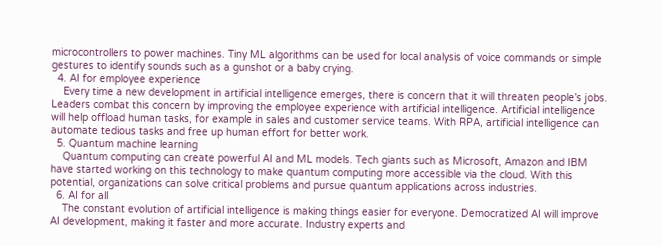microcontrollers to power machines. Tiny ML algorithms can be used for local analysis of voice commands or simple gestures to identify sounds such as a gunshot or a baby crying.
  4. AI for employee experience
    Every time a new development in artificial intelligence emerges, there is concern that it will threaten people’s jobs. Leaders combat this concern by improving the employee experience with artificial intelligence. Artificial intelligence will help offload human tasks, for example in sales and customer service teams. With RPA, artificial intelligence can automate tedious tasks and free up human effort for better work.
  5. Quantum machine learning
    Quantum computing can create powerful AI and ML models. Tech giants such as Microsoft, Amazon and IBM have started working on this technology to make quantum computing more accessible via the cloud. With this potential, organizations can solve critical problems and pursue quantum applications across industries.
  6. AI for all
    The constant evolution of artificial intelligence is making things easier for everyone. Democratized AI will improve AI development, making it faster and more accurate. Industry experts and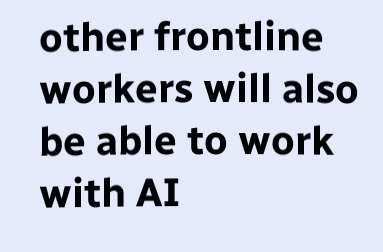other frontline workers will also be able to work with AI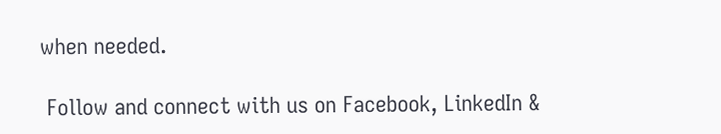when needed.

 Follow and connect with us on Facebook, LinkedIn &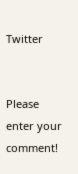Twitter


Please enter your comment!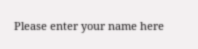Please enter your name here